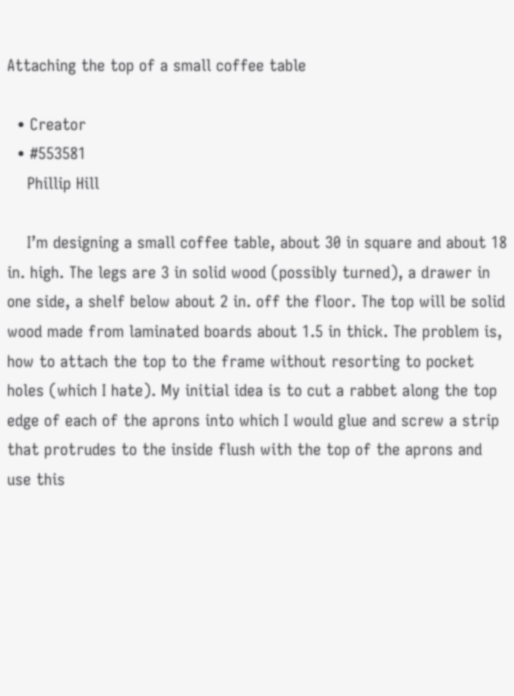Attaching the top of a small coffee table

  • Creator
  • #553581
    Phillip Hill

    I’m designing a small coffee table, about 30 in square and about 18 in. high. The legs are 3 in solid wood (possibly turned), a drawer in one side, a shelf below about 2 in. off the floor. The top will be solid wood made from laminated boards about 1.5 in thick. The problem is, how to attach the top to the frame without resorting to pocket holes (which I hate). My initial idea is to cut a rabbet along the top edge of each of the aprons into which I would glue and screw a strip that protrudes to the inside flush with the top of the aprons and use this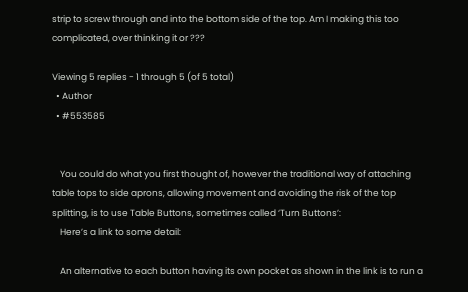strip to screw through and into the bottom side of the top. Am I making this too complicated, over thinking it or ???

Viewing 5 replies - 1 through 5 (of 5 total)
  • Author
  • #553585


    You could do what you first thought of, however the traditional way of attaching table tops to side aprons, allowing movement and avoiding the risk of the top splitting, is to use Table Buttons, sometimes called ‘Turn Buttons’:
    Here’s a link to some detail:

    An alternative to each button having its own pocket as shown in the link is to run a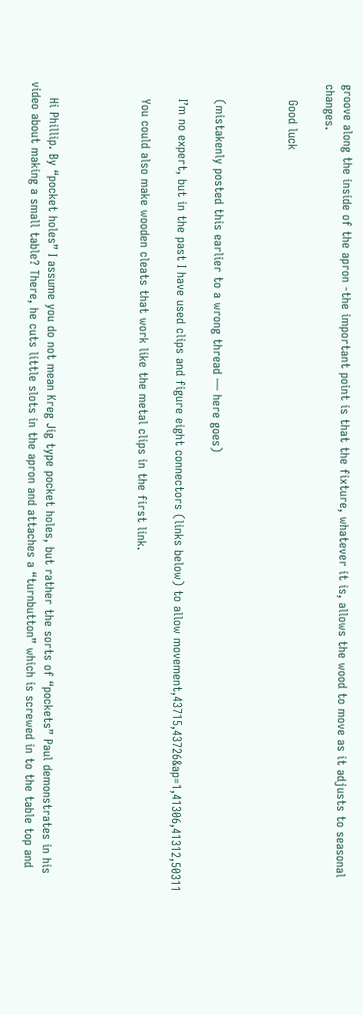groove along the inside of the apron -the important point is that the fixture, whatever it is, allows the wood to move as it adjusts to seasonal changes.

    Good luck



    (mistakenly posted this earlier to a wrong thread — here goes)

    I’m no expert, but in the past I have used clips and figure eight connectors (links below) to allow movement,43715,43726&ap=1,41306,41312,50311

    You could also make wooden cleats that work like the metal clips in the first link.




    Hi Phillip. By “pocket holes” I assume you do not mean Kreg Jig type pocket holes, but rather the sorts of “pockets” Paul demonstrates in his video about making a small table? There, he cuts little slots in the apron and attaches a “turnbutton” which is screwed in to the table top and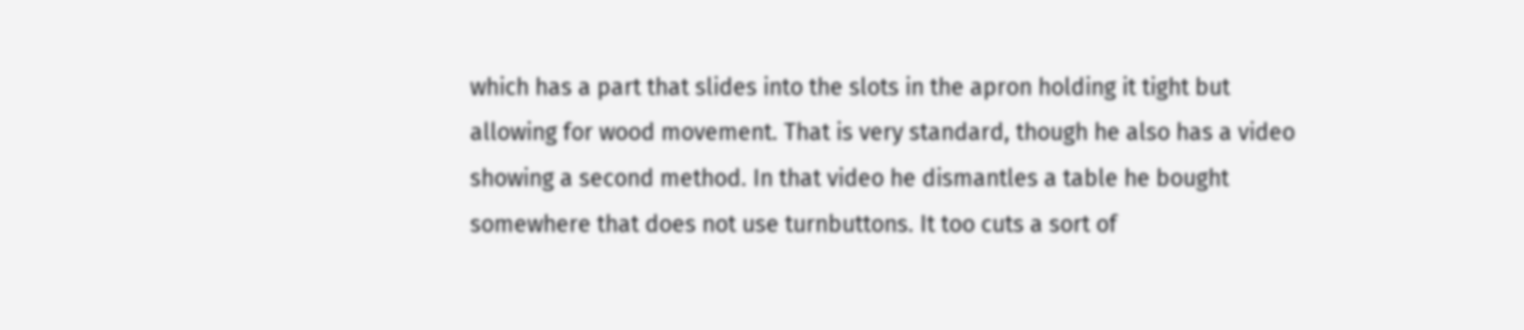which has a part that slides into the slots in the apron holding it tight but allowing for wood movement. That is very standard, though he also has a video showing a second method. In that video he dismantles a table he bought somewhere that does not use turnbuttons. It too cuts a sort of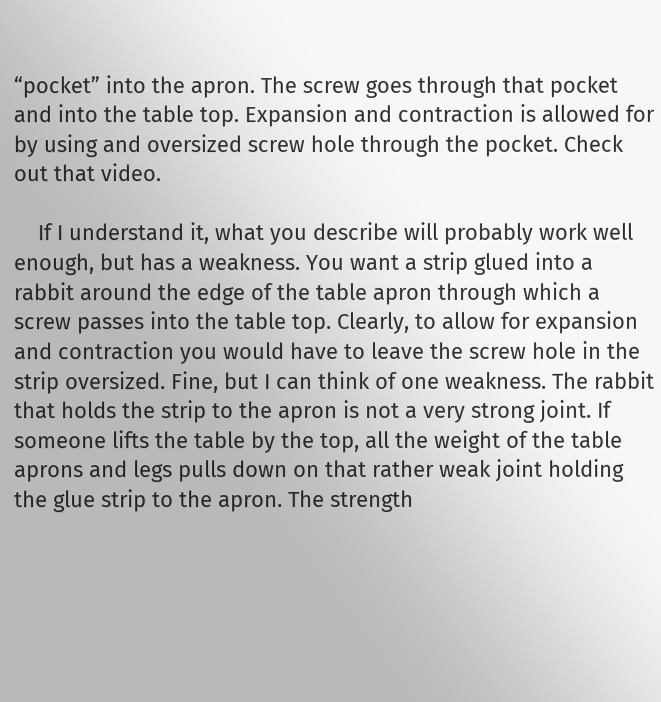“pocket” into the apron. The screw goes through that pocket and into the table top. Expansion and contraction is allowed for by using and oversized screw hole through the pocket. Check out that video.

    If I understand it, what you describe will probably work well enough, but has a weakness. You want a strip glued into a rabbit around the edge of the table apron through which a screw passes into the table top. Clearly, to allow for expansion and contraction you would have to leave the screw hole in the strip oversized. Fine, but I can think of one weakness. The rabbit that holds the strip to the apron is not a very strong joint. If someone lifts the table by the top, all the weight of the table aprons and legs pulls down on that rather weak joint holding the glue strip to the apron. The strength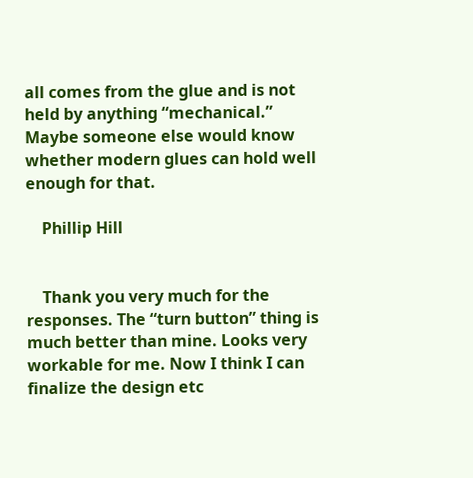all comes from the glue and is not held by anything “mechanical.” Maybe someone else would know whether modern glues can hold well enough for that.

    Phillip Hill


    Thank you very much for the responses. The “turn button” thing is much better than mine. Looks very workable for me. Now I think I can finalize the design etc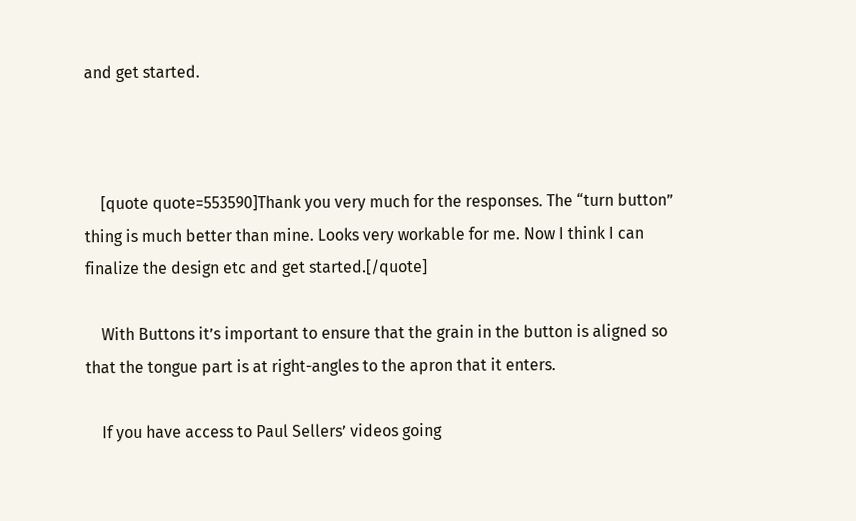and get started.



    [quote quote=553590]Thank you very much for the responses. The “turn button” thing is much better than mine. Looks very workable for me. Now I think I can finalize the design etc and get started.[/quote]

    With Buttons it’s important to ensure that the grain in the button is aligned so that the tongue part is at right-angles to the apron that it enters.

    If you have access to Paul Sellers’ videos going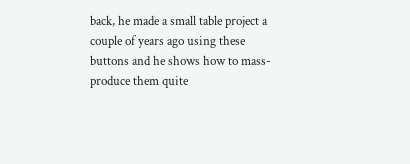back, he made a small table project a couple of years ago using these buttons and he shows how to mass-produce them quite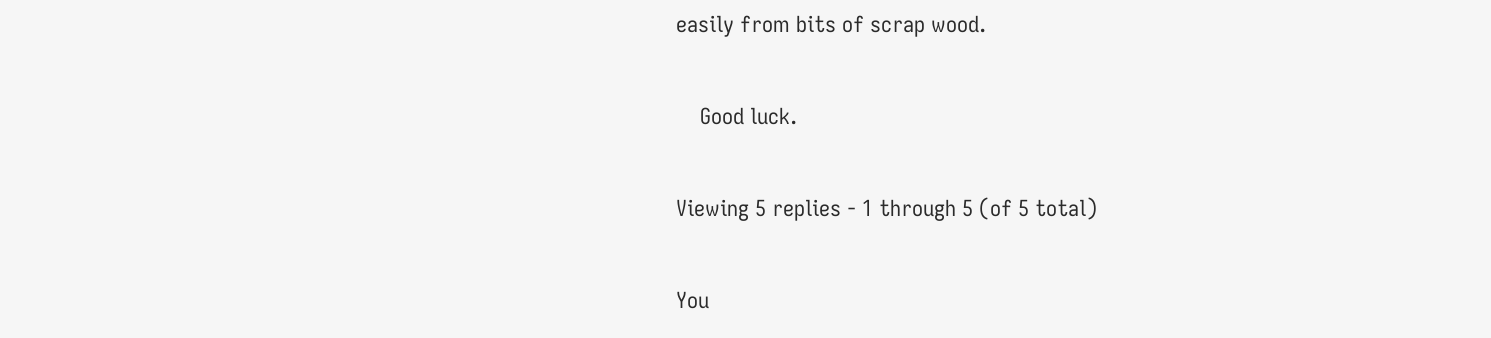easily from bits of scrap wood.

    Good luck.

Viewing 5 replies - 1 through 5 (of 5 total)

You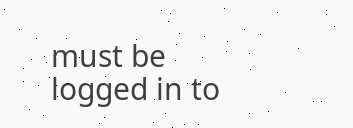must be logged in to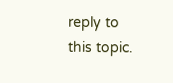reply to this topic.